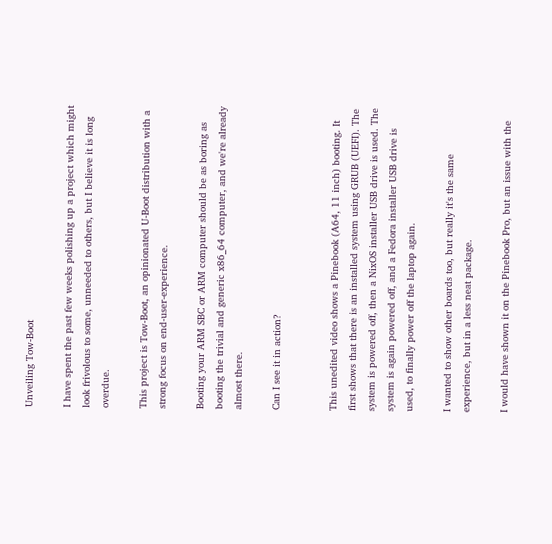Unveiling Tow-Boot

I have spent the past few weeks polishing up a project which might look frivolous to some, unneeded to others, but I believe it is long overdue.

This project is Tow-Boot, an opinionated U-Boot distribution with a strong focus on end-user-experience.

Booting your ARM SBC or ARM computer should be as boring as booting the trivial and generic x86_64 computer, and we're already almost there.

Can I see it in action?


This unedited video shows a Pinebook (A64, 11 inch) booting. It first shows that there is an installed system using GRUB (UEFI). The system is powered off, then a NixOS installer USB drive is used. The system is again powered off, and a Fedora installer USB drive is used, to finally power off the laptop again.

I wanted to show other boards too, but really it's the same experience, but in a less neat package.

I would have shown it on the Pinebook Pro, but an issue with the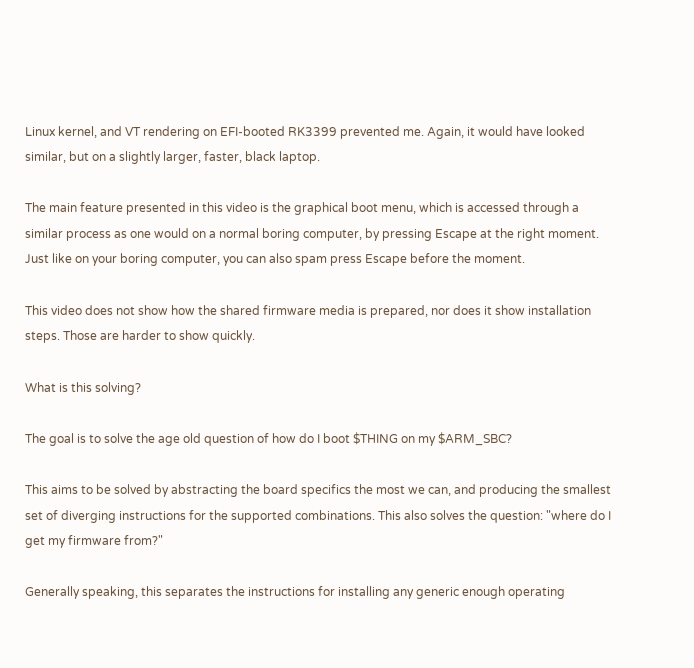Linux kernel, and VT rendering on EFI-booted RK3399 prevented me. Again, it would have looked similar, but on a slightly larger, faster, black laptop.

The main feature presented in this video is the graphical boot menu, which is accessed through a similar process as one would on a normal boring computer, by pressing Escape at the right moment. Just like on your boring computer, you can also spam press Escape before the moment.

This video does not show how the shared firmware media is prepared, nor does it show installation steps. Those are harder to show quickly.

What is this solving?

The goal is to solve the age old question of how do I boot $THING on my $ARM_SBC?

This aims to be solved by abstracting the board specifics the most we can, and producing the smallest set of diverging instructions for the supported combinations. This also solves the question: "where do I get my firmware from?"

Generally speaking, this separates the instructions for installing any generic enough operating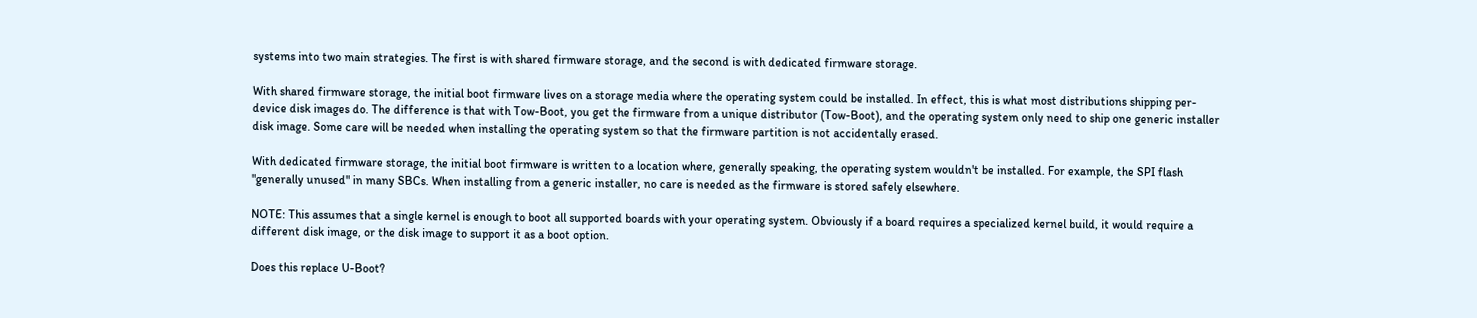systems into two main strategies. The first is with shared firmware storage, and the second is with dedicated firmware storage.

With shared firmware storage, the initial boot firmware lives on a storage media where the operating system could be installed. In effect, this is what most distributions shipping per-device disk images do. The difference is that with Tow-Boot, you get the firmware from a unique distributor (Tow-Boot), and the operating system only need to ship one generic installer disk image. Some care will be needed when installing the operating system so that the firmware partition is not accidentally erased.

With dedicated firmware storage, the initial boot firmware is written to a location where, generally speaking, the operating system wouldn't be installed. For example, the SPI flash "generally unused" in many SBCs. When installing from a generic installer, no care is needed as the firmware is stored safely elsewhere.

NOTE: This assumes that a single kernel is enough to boot all supported boards with your operating system. Obviously if a board requires a specialized kernel build, it would require a different disk image, or the disk image to support it as a boot option.

Does this replace U-Boot?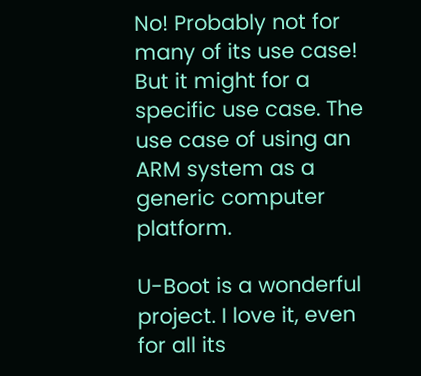No! Probably not for many of its use case! But it might for a specific use case. The use case of using an ARM system as a generic computer platform.

U-Boot is a wonderful project. I love it, even for all its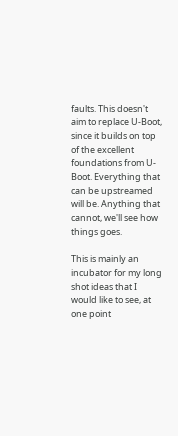faults. This doesn't aim to replace U-Boot, since it builds on top of the excellent foundations from U-Boot. Everything that can be upstreamed will be. Anything that cannot, we'll see how things goes.

This is mainly an incubator for my long shot ideas that I would like to see, at one point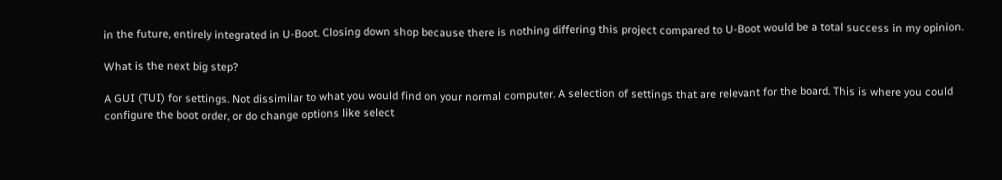in the future, entirely integrated in U-Boot. Closing down shop because there is nothing differing this project compared to U-Boot would be a total success in my opinion.

What is the next big step?

A GUI (TUI) for settings. Not dissimilar to what you would find on your normal computer. A selection of settings that are relevant for the board. This is where you could configure the boot order, or do change options like select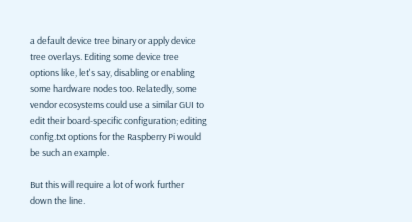a default device tree binary or apply device tree overlays. Editing some device tree options like, let's say, disabling or enabling some hardware nodes too. Relatedly, some vendor ecosystems could use a similar GUI to edit their board-specific configuration; editing config.txt options for the Raspberry Pi would be such an example.

But this will require a lot of work further down the line.